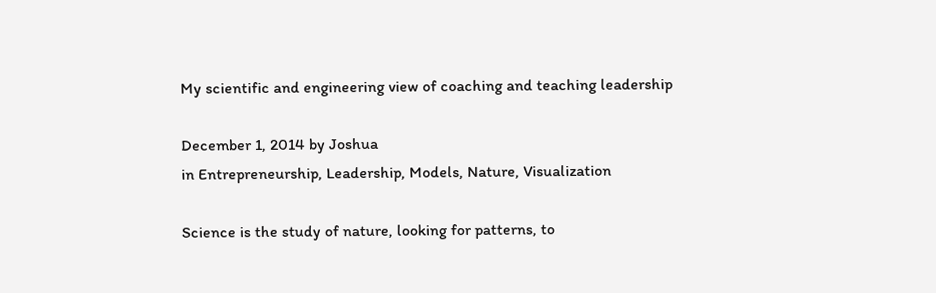My scientific and engineering view of coaching and teaching leadership

December 1, 2014 by Joshua
in Entrepreneurship, Leadership, Models, Nature, Visualization

Science is the study of nature, looking for patterns, to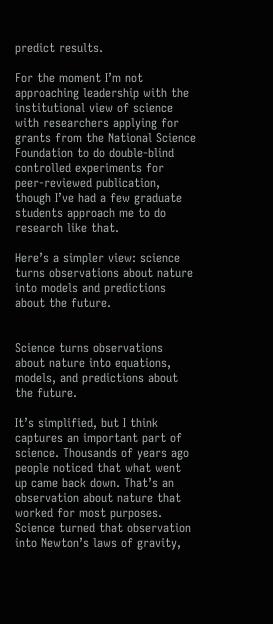predict results.

For the moment I’m not approaching leadership with the institutional view of science with researchers applying for grants from the National Science Foundation to do double-blind controlled experiments for peer-reviewed publication, though I’ve had a few graduate students approach me to do research like that.

Here’s a simpler view: science turns observations about nature into models and predictions about the future.


Science turns observations about nature into equations, models, and predictions about the future.

It’s simplified, but I think captures an important part of science. Thousands of years ago people noticed that what went up came back down. That’s an observation about nature that worked for most purposes. Science turned that observation into Newton’s laws of gravity,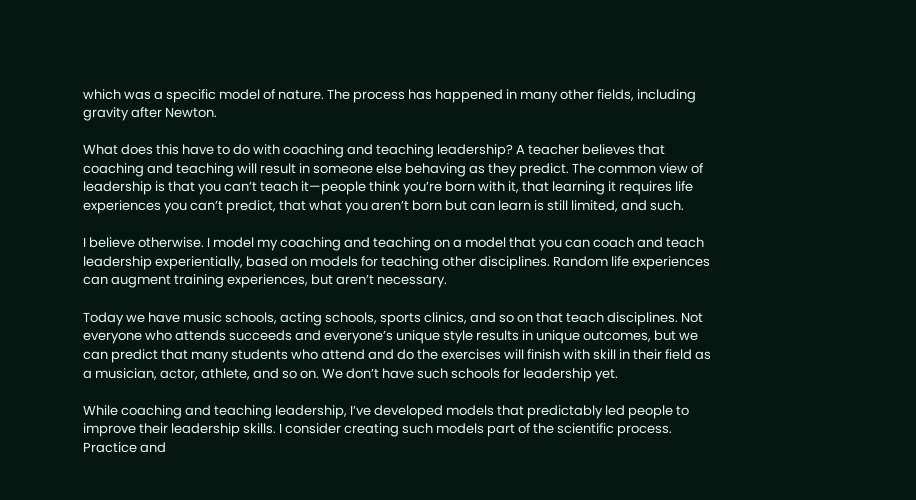which was a specific model of nature. The process has happened in many other fields, including gravity after Newton.

What does this have to do with coaching and teaching leadership? A teacher believes that coaching and teaching will result in someone else behaving as they predict. The common view of leadership is that you can’t teach it—people think you’re born with it, that learning it requires life experiences you can’t predict, that what you aren’t born but can learn is still limited, and such.

I believe otherwise. I model my coaching and teaching on a model that you can coach and teach leadership experientially, based on models for teaching other disciplines. Random life experiences can augment training experiences, but aren’t necessary.

Today we have music schools, acting schools, sports clinics, and so on that teach disciplines. Not everyone who attends succeeds and everyone’s unique style results in unique outcomes, but we can predict that many students who attend and do the exercises will finish with skill in their field as a musician, actor, athlete, and so on. We don’t have such schools for leadership yet.

While coaching and teaching leadership, I’ve developed models that predictably led people to improve their leadership skills. I consider creating such models part of the scientific process. Practice and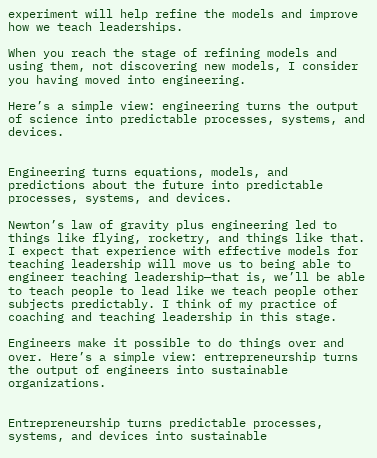experiment will help refine the models and improve how we teach leaderships.

When you reach the stage of refining models and using them, not discovering new models, I consider you having moved into engineering.

Here’s a simple view: engineering turns the output of science into predictable processes, systems, and devices.


Engineering turns equations, models, and predictions about the future into predictable processes, systems, and devices.

Newton’s law of gravity plus engineering led to things like flying, rocketry, and things like that. I expect that experience with effective models for teaching leadership will move us to being able to engineer teaching leadership—that is, we’ll be able to teach people to lead like we teach people other subjects predictably. I think of my practice of coaching and teaching leadership in this stage.

Engineers make it possible to do things over and over. Here’s a simple view: entrepreneurship turns the output of engineers into sustainable organizations.


Entrepreneurship turns predictable processes, systems, and devices into sustainable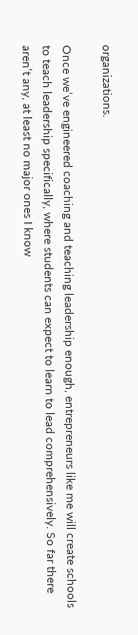organizations.

Once we’ve engineered coaching and teaching leadership enough, entrepreneurs like me will create schools to teach leadership specifically, where students can expect to learn to lead comprehensively. So far there aren’t any, at least no major ones I know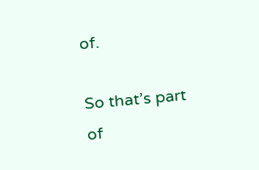of.

So that’s part of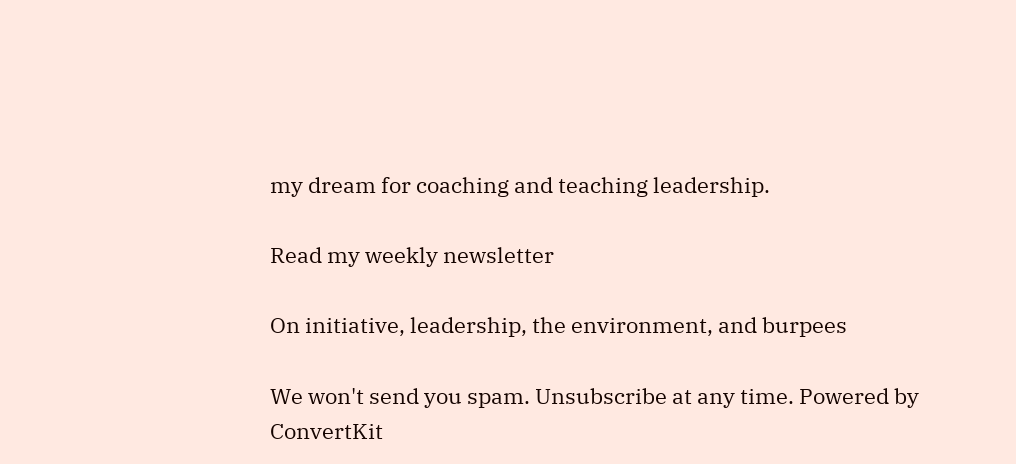my dream for coaching and teaching leadership.

Read my weekly newsletter

On initiative, leadership, the environment, and burpees

We won't send you spam. Unsubscribe at any time. Powered by ConvertKit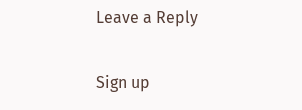Leave a Reply

Sign up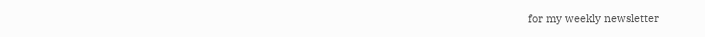for my weekly newsletter